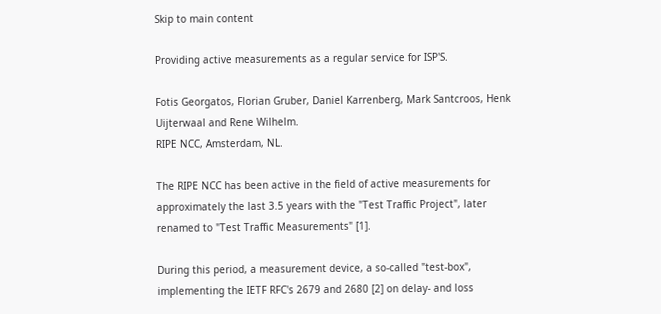Skip to main content

Providing active measurements as a regular service for ISP'S.

Fotis Georgatos, Florian Gruber, Daniel Karrenberg, Mark Santcroos, Henk Uijterwaal and Rene Wilhelm.
RIPE NCC, Amsterdam, NL.

The RIPE NCC has been active in the field of active measurements for approximately the last 3.5 years with the "Test Traffic Project", later renamed to "Test Traffic Measurements" [1].

During this period, a measurement device, a so-called "test-box", implementing the IETF RFC's 2679 and 2680 [2] on delay- and loss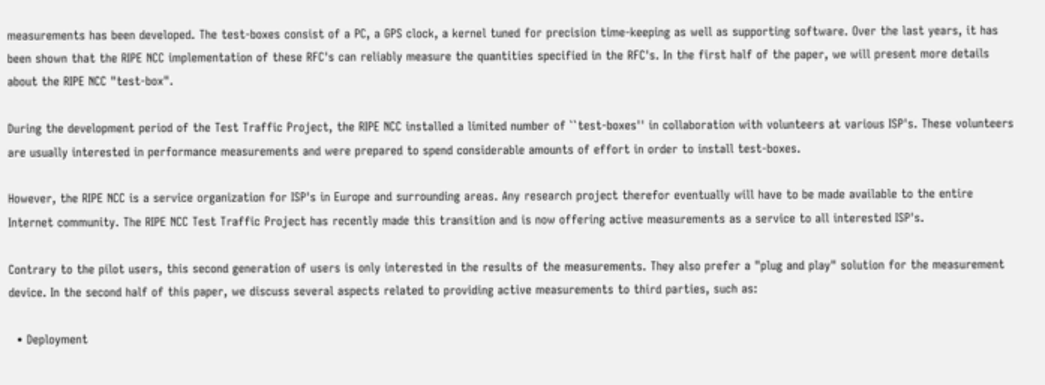measurements has been developed. The test-boxes consist of a PC, a GPS clock, a kernel tuned for precision time-keeping as well as supporting software. Over the last years, it has been shown that the RIPE NCC implementation of these RFC's can reliably measure the quantities specified in the RFC's. In the first half of the paper, we will present more details about the RIPE NCC "test-box".

During the development period of the Test Traffic Project, the RIPE NCC installed a limited number of ``test-boxes'' in collaboration with volunteers at various ISP's. These volunteers are usually interested in performance measurements and were prepared to spend considerable amounts of effort in order to install test-boxes.

However, the RIPE NCC is a service organization for ISP's in Europe and surrounding areas. Any research project therefor eventually will have to be made available to the entire Internet community. The RIPE NCC Test Traffic Project has recently made this transition and is now offering active measurements as a service to all interested ISP's.

Contrary to the pilot users, this second generation of users is only interested in the results of the measurements. They also prefer a "plug and play" solution for the measurement device. In the second half of this paper, we discuss several aspects related to providing active measurements to third parties, such as:

  • Deployment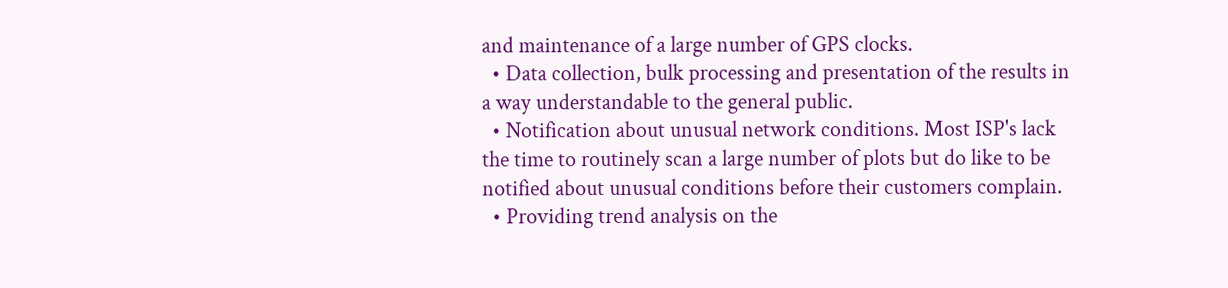and maintenance of a large number of GPS clocks.
  • Data collection, bulk processing and presentation of the results in a way understandable to the general public.
  • Notification about unusual network conditions. Most ISP's lack the time to routinely scan a large number of plots but do like to be notified about unusual conditions before their customers complain.
  • Providing trend analysis on the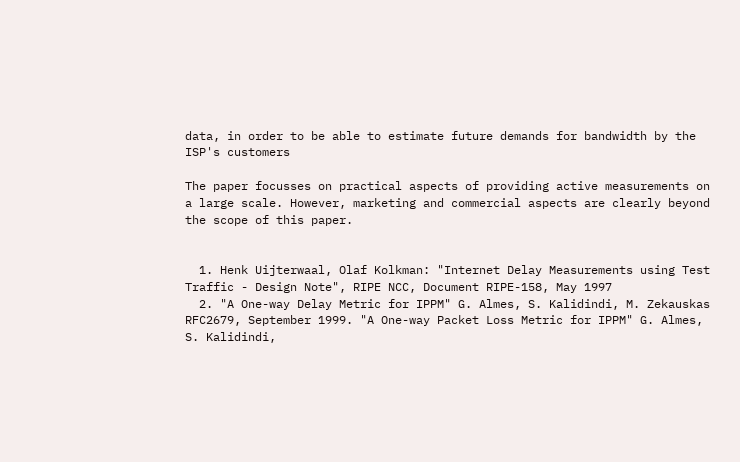data, in order to be able to estimate future demands for bandwidth by the ISP's customers

The paper focusses on practical aspects of providing active measurements on a large scale. However, marketing and commercial aspects are clearly beyond the scope of this paper.


  1. Henk Uijterwaal, Olaf Kolkman: "Internet Delay Measurements using Test Traffic - Design Note", RIPE NCC, Document RIPE-158, May 1997
  2. "A One-way Delay Metric for IPPM" G. Almes, S. Kalidindi, M. Zekauskas RFC2679, September 1999. "A One-way Packet Loss Metric for IPPM" G. Almes, S. Kalidindi,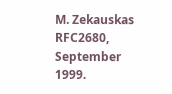M. Zekauskas RFC2680, September 1999.